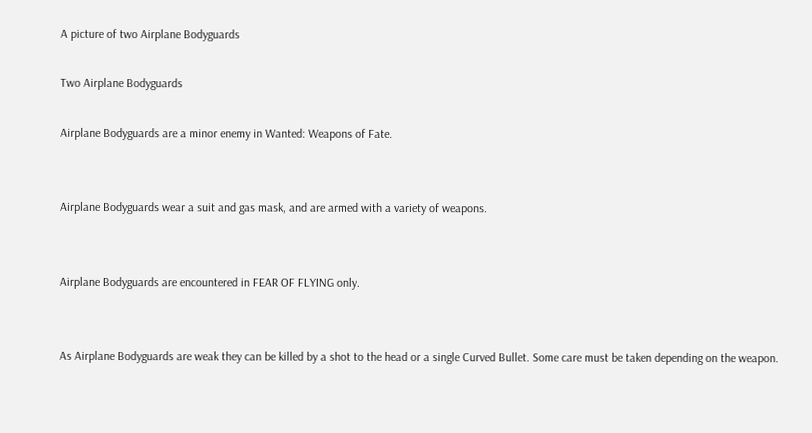A picture of two Airplane Bodyguards

Two Airplane Bodyguards

Airplane Bodyguards are a minor enemy in Wanted: Weapons of Fate.


Airplane Bodyguards wear a suit and gas mask, and are armed with a variety of weapons.


Airplane Bodyguards are encountered in FEAR OF FLYING only.


As Airplane Bodyguards are weak they can be killed by a shot to the head or a single Curved Bullet. Some care must be taken depending on the weapon.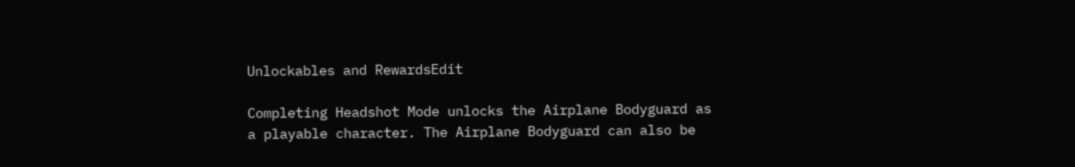Unlockables and RewardsEdit

Completing Headshot Mode unlocks the Airplane Bodyguard as a playable character. The Airplane Bodyguard can also be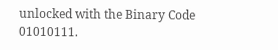unlocked with the Binary Code 01010111.